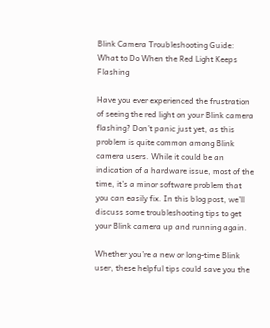Blink Camera Troubleshooting Guide: What to Do When the Red Light Keeps Flashing

Have you ever experienced the frustration of seeing the red light on your Blink camera flashing? Don’t panic just yet, as this problem is quite common among Blink camera users. While it could be an indication of a hardware issue, most of the time, it’s a minor software problem that you can easily fix. In this blog post, we’ll discuss some troubleshooting tips to get your Blink camera up and running again.

Whether you’re a new or long-time Blink user, these helpful tips could save you the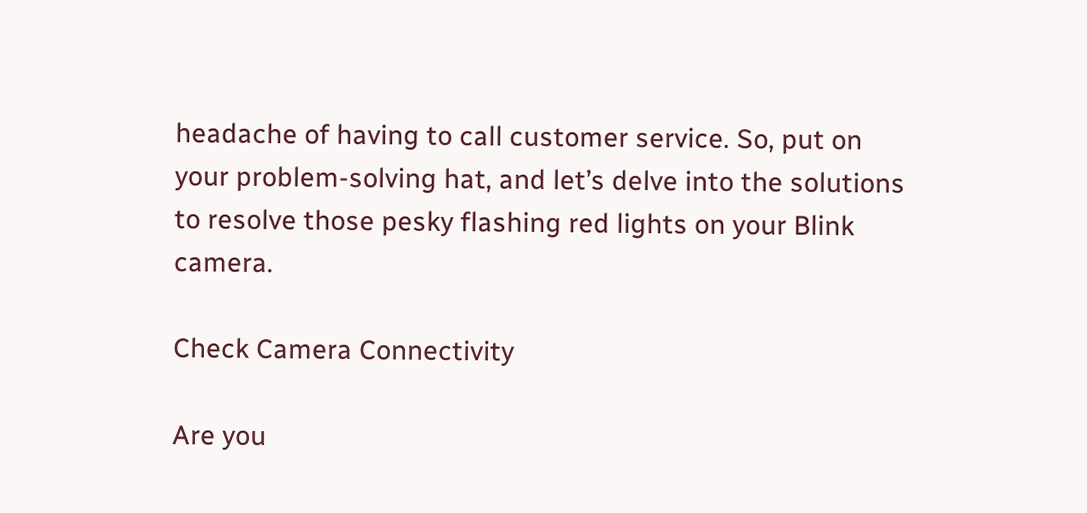headache of having to call customer service. So, put on your problem-solving hat, and let’s delve into the solutions to resolve those pesky flashing red lights on your Blink camera.

Check Camera Connectivity

Are you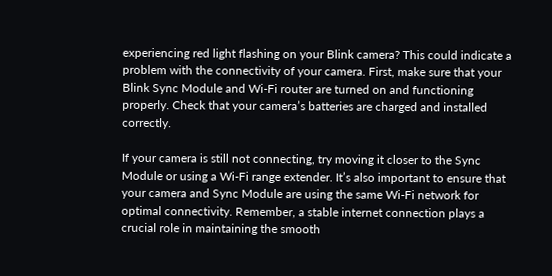experiencing red light flashing on your Blink camera? This could indicate a problem with the connectivity of your camera. First, make sure that your Blink Sync Module and Wi-Fi router are turned on and functioning properly. Check that your camera’s batteries are charged and installed correctly.

If your camera is still not connecting, try moving it closer to the Sync Module or using a Wi-Fi range extender. It’s also important to ensure that your camera and Sync Module are using the same Wi-Fi network for optimal connectivity. Remember, a stable internet connection plays a crucial role in maintaining the smooth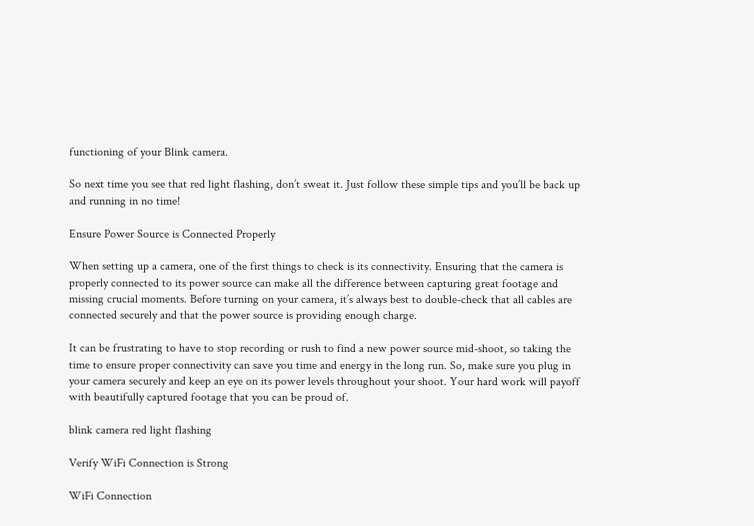functioning of your Blink camera.

So next time you see that red light flashing, don’t sweat it. Just follow these simple tips and you’ll be back up and running in no time!

Ensure Power Source is Connected Properly

When setting up a camera, one of the first things to check is its connectivity. Ensuring that the camera is properly connected to its power source can make all the difference between capturing great footage and missing crucial moments. Before turning on your camera, it’s always best to double-check that all cables are connected securely and that the power source is providing enough charge.

It can be frustrating to have to stop recording or rush to find a new power source mid-shoot, so taking the time to ensure proper connectivity can save you time and energy in the long run. So, make sure you plug in your camera securely and keep an eye on its power levels throughout your shoot. Your hard work will payoff with beautifully captured footage that you can be proud of.

blink camera red light flashing

Verify WiFi Connection is Strong

WiFi Connection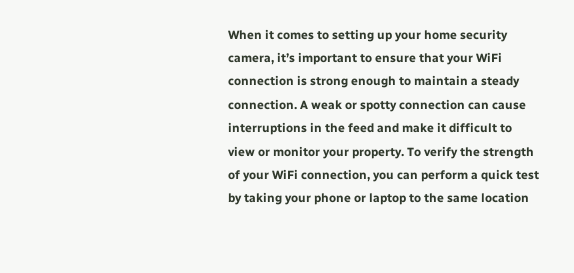When it comes to setting up your home security camera, it’s important to ensure that your WiFi connection is strong enough to maintain a steady connection. A weak or spotty connection can cause interruptions in the feed and make it difficult to view or monitor your property. To verify the strength of your WiFi connection, you can perform a quick test by taking your phone or laptop to the same location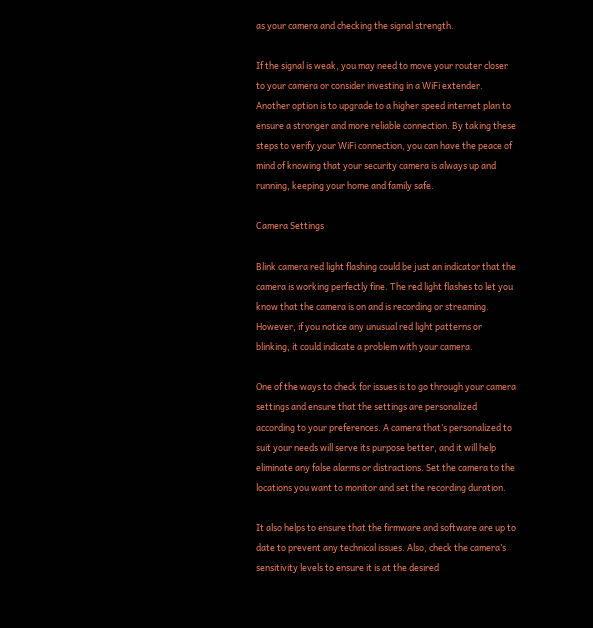as your camera and checking the signal strength.

If the signal is weak, you may need to move your router closer to your camera or consider investing in a WiFi extender. Another option is to upgrade to a higher speed internet plan to ensure a stronger and more reliable connection. By taking these steps to verify your WiFi connection, you can have the peace of mind of knowing that your security camera is always up and running, keeping your home and family safe.

Camera Settings

Blink camera red light flashing could be just an indicator that the camera is working perfectly fine. The red light flashes to let you know that the camera is on and is recording or streaming. However, if you notice any unusual red light patterns or blinking, it could indicate a problem with your camera.

One of the ways to check for issues is to go through your camera settings and ensure that the settings are personalized according to your preferences. A camera that’s personalized to suit your needs will serve its purpose better, and it will help eliminate any false alarms or distractions. Set the camera to the locations you want to monitor and set the recording duration.

It also helps to ensure that the firmware and software are up to date to prevent any technical issues. Also, check the camera’s sensitivity levels to ensure it is at the desired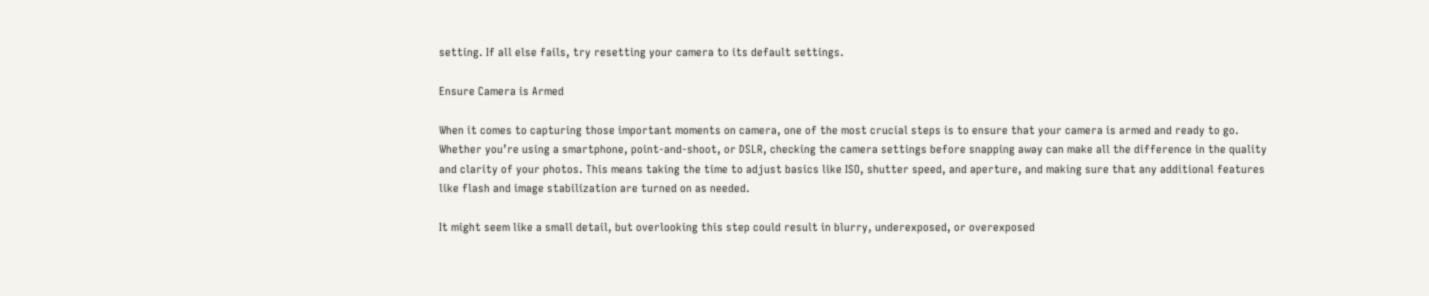setting. If all else fails, try resetting your camera to its default settings.

Ensure Camera is Armed

When it comes to capturing those important moments on camera, one of the most crucial steps is to ensure that your camera is armed and ready to go. Whether you’re using a smartphone, point-and-shoot, or DSLR, checking the camera settings before snapping away can make all the difference in the quality and clarity of your photos. This means taking the time to adjust basics like ISO, shutter speed, and aperture, and making sure that any additional features like flash and image stabilization are turned on as needed.

It might seem like a small detail, but overlooking this step could result in blurry, underexposed, or overexposed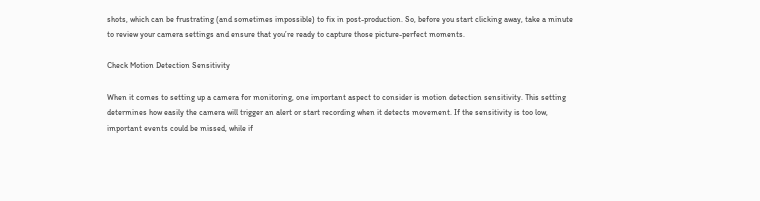shots, which can be frustrating (and sometimes impossible) to fix in post-production. So, before you start clicking away, take a minute to review your camera settings and ensure that you’re ready to capture those picture-perfect moments.

Check Motion Detection Sensitivity

When it comes to setting up a camera for monitoring, one important aspect to consider is motion detection sensitivity. This setting determines how easily the camera will trigger an alert or start recording when it detects movement. If the sensitivity is too low, important events could be missed, while if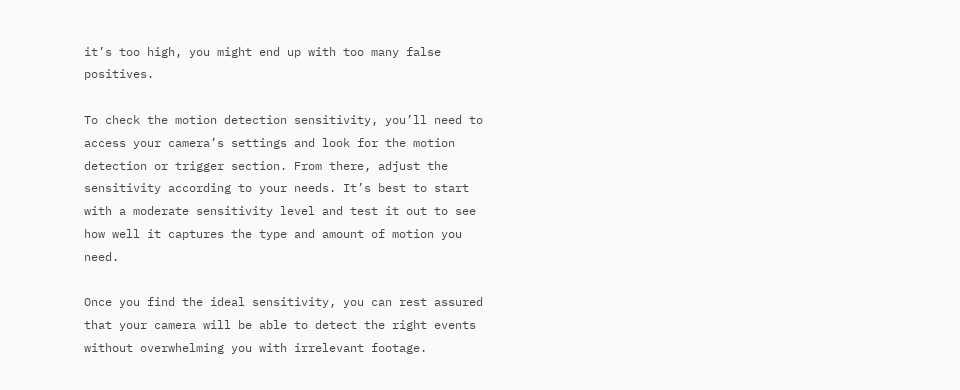it’s too high, you might end up with too many false positives.

To check the motion detection sensitivity, you’ll need to access your camera’s settings and look for the motion detection or trigger section. From there, adjust the sensitivity according to your needs. It’s best to start with a moderate sensitivity level and test it out to see how well it captures the type and amount of motion you need.

Once you find the ideal sensitivity, you can rest assured that your camera will be able to detect the right events without overwhelming you with irrelevant footage.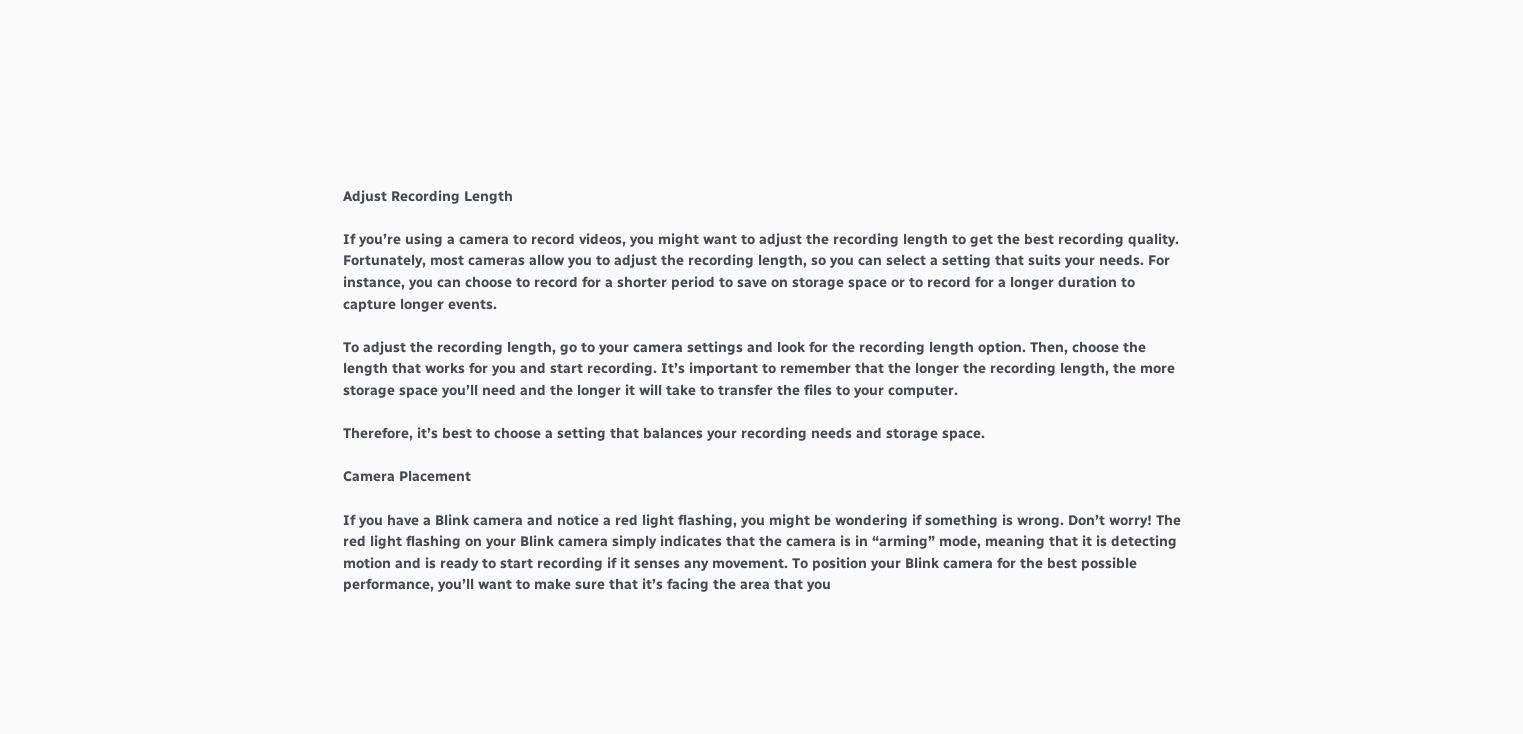Adjust Recording Length

If you’re using a camera to record videos, you might want to adjust the recording length to get the best recording quality. Fortunately, most cameras allow you to adjust the recording length, so you can select a setting that suits your needs. For instance, you can choose to record for a shorter period to save on storage space or to record for a longer duration to capture longer events.

To adjust the recording length, go to your camera settings and look for the recording length option. Then, choose the length that works for you and start recording. It’s important to remember that the longer the recording length, the more storage space you’ll need and the longer it will take to transfer the files to your computer.

Therefore, it’s best to choose a setting that balances your recording needs and storage space.

Camera Placement

If you have a Blink camera and notice a red light flashing, you might be wondering if something is wrong. Don’t worry! The red light flashing on your Blink camera simply indicates that the camera is in “arming” mode, meaning that it is detecting motion and is ready to start recording if it senses any movement. To position your Blink camera for the best possible performance, you’ll want to make sure that it’s facing the area that you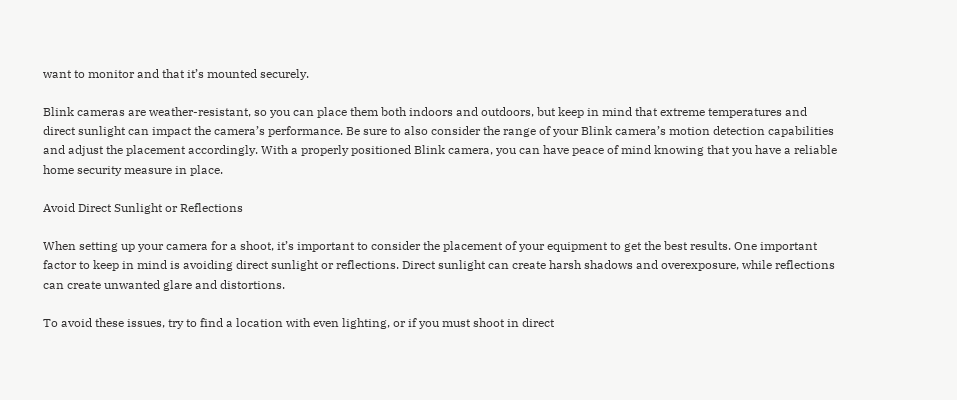want to monitor and that it’s mounted securely.

Blink cameras are weather-resistant, so you can place them both indoors and outdoors, but keep in mind that extreme temperatures and direct sunlight can impact the camera’s performance. Be sure to also consider the range of your Blink camera’s motion detection capabilities and adjust the placement accordingly. With a properly positioned Blink camera, you can have peace of mind knowing that you have a reliable home security measure in place.

Avoid Direct Sunlight or Reflections

When setting up your camera for a shoot, it’s important to consider the placement of your equipment to get the best results. One important factor to keep in mind is avoiding direct sunlight or reflections. Direct sunlight can create harsh shadows and overexposure, while reflections can create unwanted glare and distortions.

To avoid these issues, try to find a location with even lighting, or if you must shoot in direct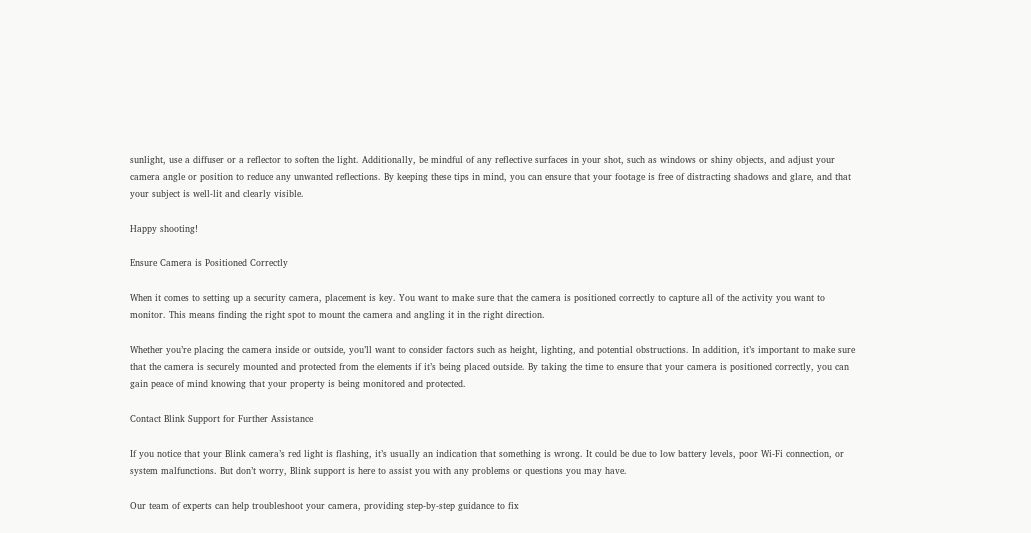sunlight, use a diffuser or a reflector to soften the light. Additionally, be mindful of any reflective surfaces in your shot, such as windows or shiny objects, and adjust your camera angle or position to reduce any unwanted reflections. By keeping these tips in mind, you can ensure that your footage is free of distracting shadows and glare, and that your subject is well-lit and clearly visible.

Happy shooting!

Ensure Camera is Positioned Correctly

When it comes to setting up a security camera, placement is key. You want to make sure that the camera is positioned correctly to capture all of the activity you want to monitor. This means finding the right spot to mount the camera and angling it in the right direction.

Whether you’re placing the camera inside or outside, you’ll want to consider factors such as height, lighting, and potential obstructions. In addition, it’s important to make sure that the camera is securely mounted and protected from the elements if it’s being placed outside. By taking the time to ensure that your camera is positioned correctly, you can gain peace of mind knowing that your property is being monitored and protected.

Contact Blink Support for Further Assistance

If you notice that your Blink camera’s red light is flashing, it’s usually an indication that something is wrong. It could be due to low battery levels, poor Wi-Fi connection, or system malfunctions. But don’t worry, Blink support is here to assist you with any problems or questions you may have.

Our team of experts can help troubleshoot your camera, providing step-by-step guidance to fix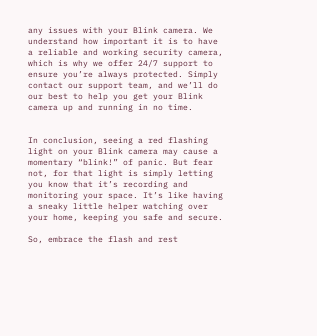any issues with your Blink camera. We understand how important it is to have a reliable and working security camera, which is why we offer 24/7 support to ensure you’re always protected. Simply contact our support team, and we’ll do our best to help you get your Blink camera up and running in no time.


In conclusion, seeing a red flashing light on your Blink camera may cause a momentary “blink!” of panic. But fear not, for that light is simply letting you know that it’s recording and monitoring your space. It’s like having a sneaky little helper watching over your home, keeping you safe and secure.

So, embrace the flash and rest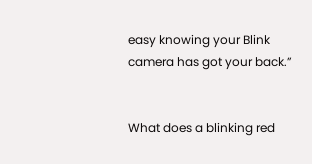easy knowing your Blink camera has got your back.”


What does a blinking red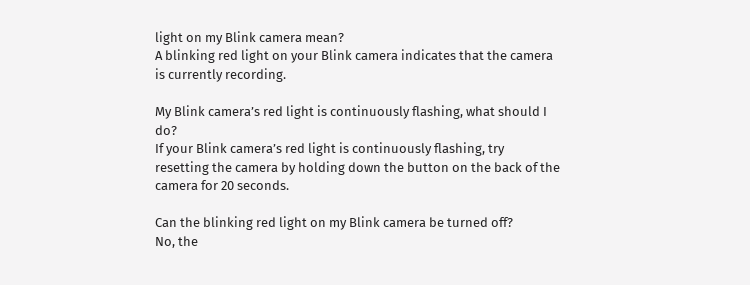light on my Blink camera mean?
A blinking red light on your Blink camera indicates that the camera is currently recording.

My Blink camera’s red light is continuously flashing, what should I do?
If your Blink camera’s red light is continuously flashing, try resetting the camera by holding down the button on the back of the camera for 20 seconds.

Can the blinking red light on my Blink camera be turned off?
No, the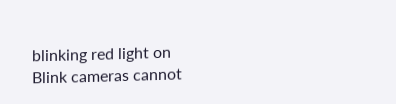blinking red light on Blink cameras cannot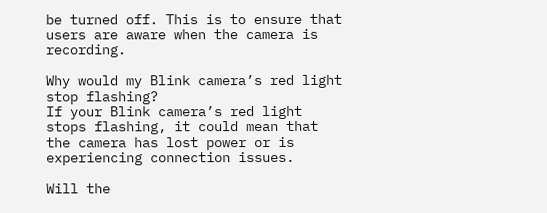be turned off. This is to ensure that users are aware when the camera is recording.

Why would my Blink camera’s red light stop flashing?
If your Blink camera’s red light stops flashing, it could mean that the camera has lost power or is experiencing connection issues.

Will the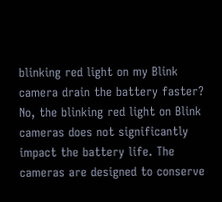blinking red light on my Blink camera drain the battery faster?
No, the blinking red light on Blink cameras does not significantly impact the battery life. The cameras are designed to conserve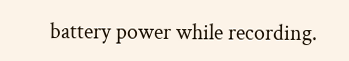battery power while recording.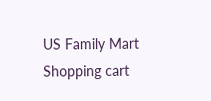US Family Mart
Shopping cart